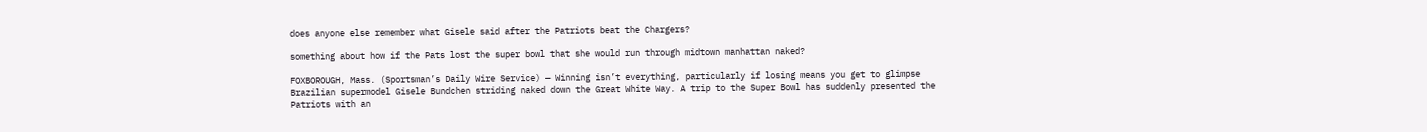does anyone else remember what Gisele said after the Patriots beat the Chargers?

something about how if the Pats lost the super bowl that she would run through midtown manhattan naked?

FOXBOROUGH, Mass. (Sportsman’s Daily Wire Service) — Winning isn’t everything, particularly if losing means you get to glimpse Brazilian supermodel Gisele Bundchen striding naked down the Great White Way. A trip to the Super Bowl has suddenly presented the Patriots with an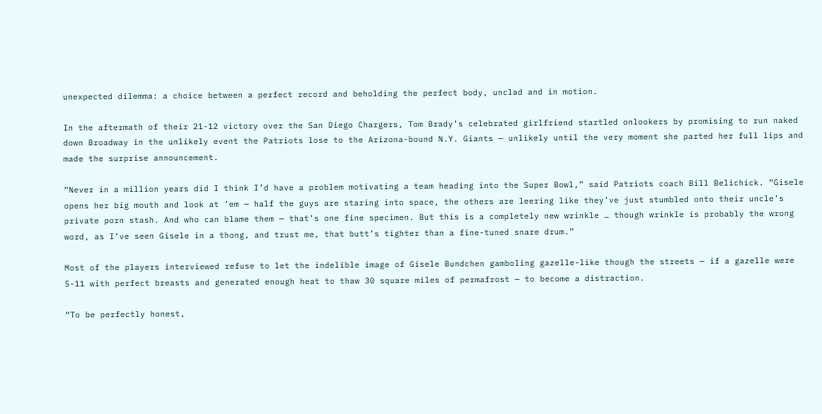unexpected dilemma: a choice between a perfect record and beholding the perfect body, unclad and in motion.

In the aftermath of their 21-12 victory over the San Diego Chargers, Tom Brady’s celebrated girlfriend startled onlookers by promising to run naked down Broadway in the unlikely event the Patriots lose to the Arizona-bound N.Y. Giants — unlikely until the very moment she parted her full lips and made the surprise announcement.

“Never in a million years did I think I’d have a problem motivating a team heading into the Super Bowl,” said Patriots coach Bill Belichick. “Gisele opens her big mouth and look at ’em — half the guys are staring into space, the others are leering like they’ve just stumbled onto their uncle’s private porn stash. And who can blame them — that’s one fine specimen. But this is a completely new wrinkle … though wrinkle is probably the wrong word, as I’ve seen Gisele in a thong, and trust me, that butt’s tighter than a fine-tuned snare drum.”

Most of the players interviewed refuse to let the indelible image of Gisele Bundchen gamboling gazelle-like though the streets — if a gazelle were 5-11 with perfect breasts and generated enough heat to thaw 30 square miles of permafrost — to become a distraction.

“To be perfectly honest,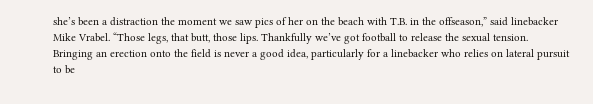she’s been a distraction the moment we saw pics of her on the beach with T.B. in the offseason,” said linebacker Mike Vrabel. “Those legs, that butt, those lips. Thankfully we’ve got football to release the sexual tension. Bringing an erection onto the field is never a good idea, particularly for a linebacker who relies on lateral pursuit to be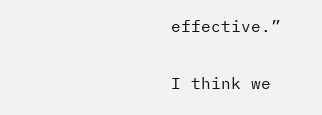effective.”

I think we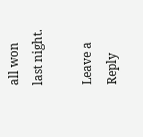all won last night.

Leave a Reply